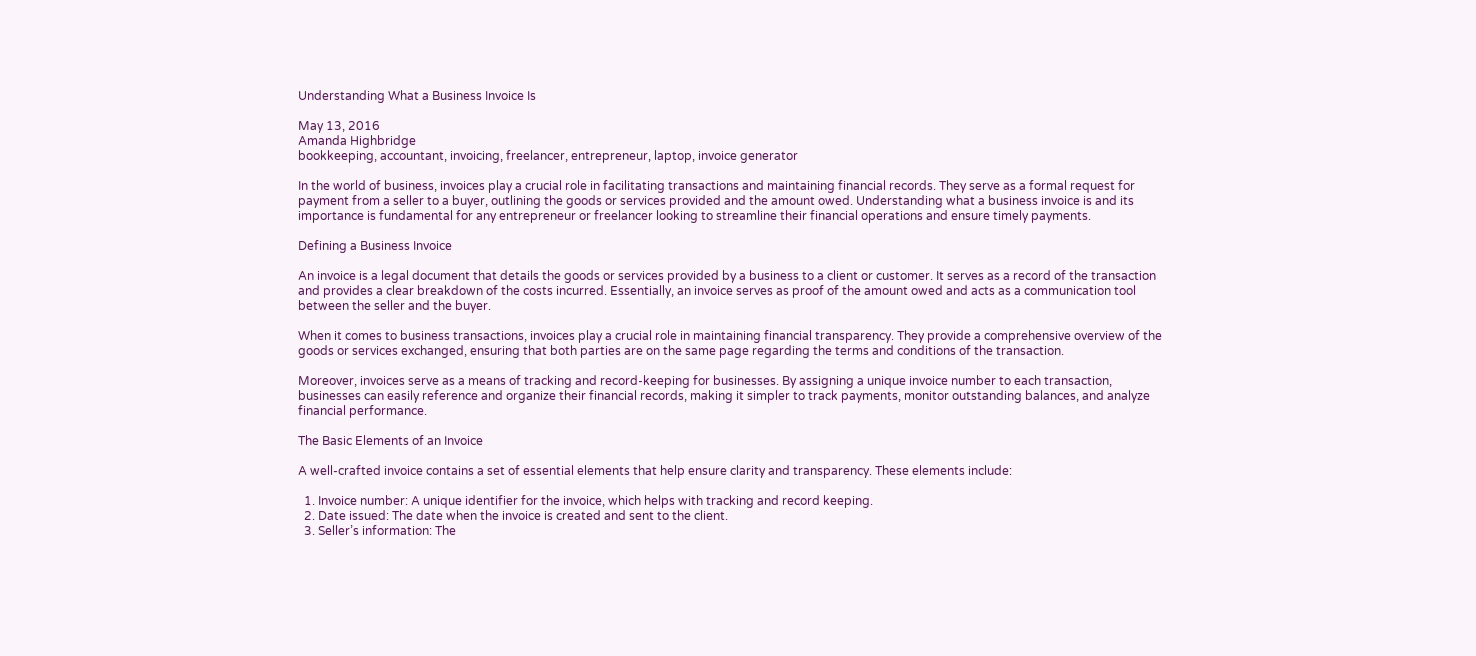Understanding What a Business Invoice Is

May 13, 2016
Amanda Highbridge
bookkeeping, accountant, invoicing, freelancer, entrepreneur, laptop, invoice generator

In the world of business, invoices play a crucial role in facilitating transactions and maintaining financial records. They serve as a formal request for payment from a seller to a buyer, outlining the goods or services provided and the amount owed. Understanding what a business invoice is and its importance is fundamental for any entrepreneur or freelancer looking to streamline their financial operations and ensure timely payments.

Defining a Business Invoice

An invoice is a legal document that details the goods or services provided by a business to a client or customer. It serves as a record of the transaction and provides a clear breakdown of the costs incurred. Essentially, an invoice serves as proof of the amount owed and acts as a communication tool between the seller and the buyer.

When it comes to business transactions, invoices play a crucial role in maintaining financial transparency. They provide a comprehensive overview of the goods or services exchanged, ensuring that both parties are on the same page regarding the terms and conditions of the transaction.

Moreover, invoices serve as a means of tracking and record-keeping for businesses. By assigning a unique invoice number to each transaction, businesses can easily reference and organize their financial records, making it simpler to track payments, monitor outstanding balances, and analyze financial performance.

The Basic Elements of an Invoice

A well-crafted invoice contains a set of essential elements that help ensure clarity and transparency. These elements include:

  1. Invoice number: A unique identifier for the invoice, which helps with tracking and record keeping.
  2. Date issued: The date when the invoice is created and sent to the client.
  3. Seller’s information: The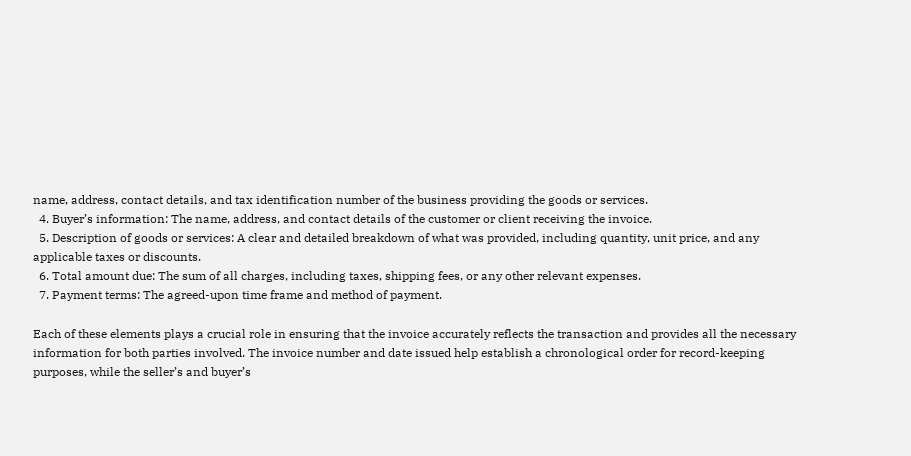name, address, contact details, and tax identification number of the business providing the goods or services.
  4. Buyer’s information: The name, address, and contact details of the customer or client receiving the invoice.
  5. Description of goods or services: A clear and detailed breakdown of what was provided, including quantity, unit price, and any applicable taxes or discounts.
  6. Total amount due: The sum of all charges, including taxes, shipping fees, or any other relevant expenses.
  7. Payment terms: The agreed-upon time frame and method of payment.

Each of these elements plays a crucial role in ensuring that the invoice accurately reflects the transaction and provides all the necessary information for both parties involved. The invoice number and date issued help establish a chronological order for record-keeping purposes, while the seller’s and buyer’s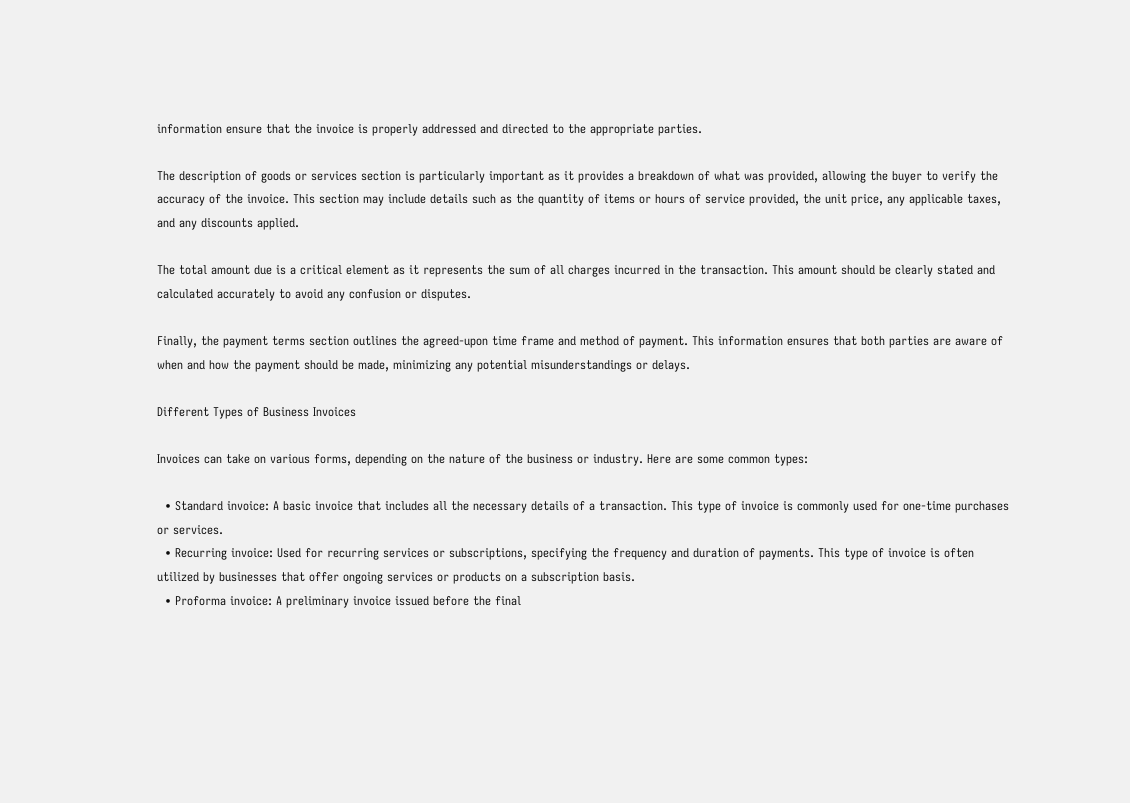information ensure that the invoice is properly addressed and directed to the appropriate parties.

The description of goods or services section is particularly important as it provides a breakdown of what was provided, allowing the buyer to verify the accuracy of the invoice. This section may include details such as the quantity of items or hours of service provided, the unit price, any applicable taxes, and any discounts applied.

The total amount due is a critical element as it represents the sum of all charges incurred in the transaction. This amount should be clearly stated and calculated accurately to avoid any confusion or disputes.

Finally, the payment terms section outlines the agreed-upon time frame and method of payment. This information ensures that both parties are aware of when and how the payment should be made, minimizing any potential misunderstandings or delays.

Different Types of Business Invoices

Invoices can take on various forms, depending on the nature of the business or industry. Here are some common types:

  • Standard invoice: A basic invoice that includes all the necessary details of a transaction. This type of invoice is commonly used for one-time purchases or services.
  • Recurring invoice: Used for recurring services or subscriptions, specifying the frequency and duration of payments. This type of invoice is often utilized by businesses that offer ongoing services or products on a subscription basis.
  • Proforma invoice: A preliminary invoice issued before the final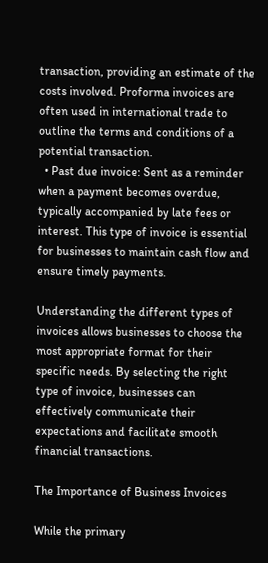transaction, providing an estimate of the costs involved. Proforma invoices are often used in international trade to outline the terms and conditions of a potential transaction.
  • Past due invoice: Sent as a reminder when a payment becomes overdue, typically accompanied by late fees or interest. This type of invoice is essential for businesses to maintain cash flow and ensure timely payments.

Understanding the different types of invoices allows businesses to choose the most appropriate format for their specific needs. By selecting the right type of invoice, businesses can effectively communicate their expectations and facilitate smooth financial transactions.

The Importance of Business Invoices

While the primary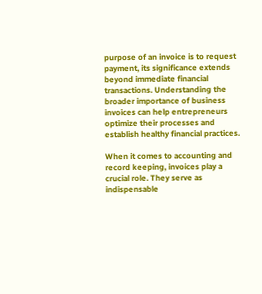purpose of an invoice is to request payment, its significance extends beyond immediate financial transactions. Understanding the broader importance of business invoices can help entrepreneurs optimize their processes and establish healthy financial practices.

When it comes to accounting and record keeping, invoices play a crucial role. They serve as indispensable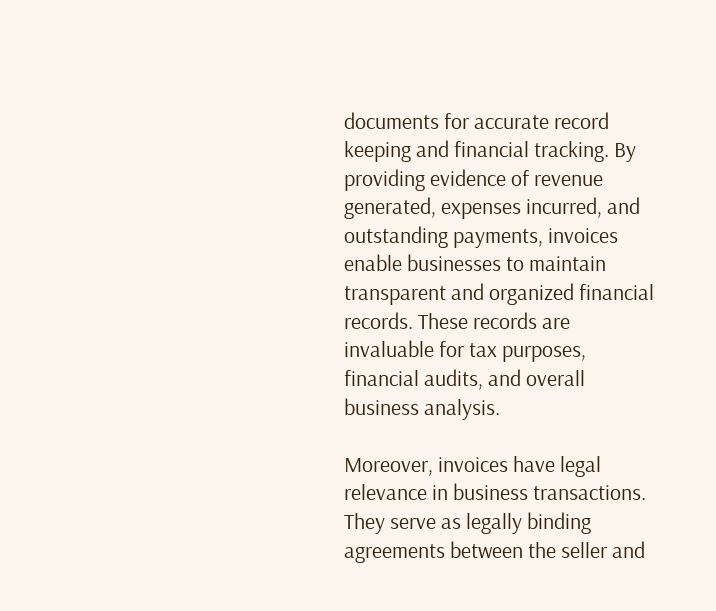documents for accurate record keeping and financial tracking. By providing evidence of revenue generated, expenses incurred, and outstanding payments, invoices enable businesses to maintain transparent and organized financial records. These records are invaluable for tax purposes, financial audits, and overall business analysis.

Moreover, invoices have legal relevance in business transactions. They serve as legally binding agreements between the seller and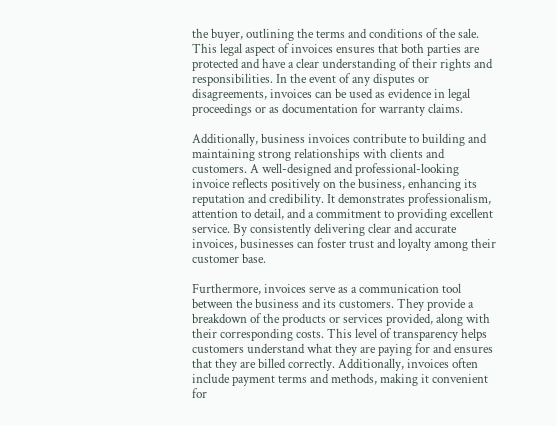the buyer, outlining the terms and conditions of the sale. This legal aspect of invoices ensures that both parties are protected and have a clear understanding of their rights and responsibilities. In the event of any disputes or disagreements, invoices can be used as evidence in legal proceedings or as documentation for warranty claims.

Additionally, business invoices contribute to building and maintaining strong relationships with clients and customers. A well-designed and professional-looking invoice reflects positively on the business, enhancing its reputation and credibility. It demonstrates professionalism, attention to detail, and a commitment to providing excellent service. By consistently delivering clear and accurate invoices, businesses can foster trust and loyalty among their customer base.

Furthermore, invoices serve as a communication tool between the business and its customers. They provide a breakdown of the products or services provided, along with their corresponding costs. This level of transparency helps customers understand what they are paying for and ensures that they are billed correctly. Additionally, invoices often include payment terms and methods, making it convenient for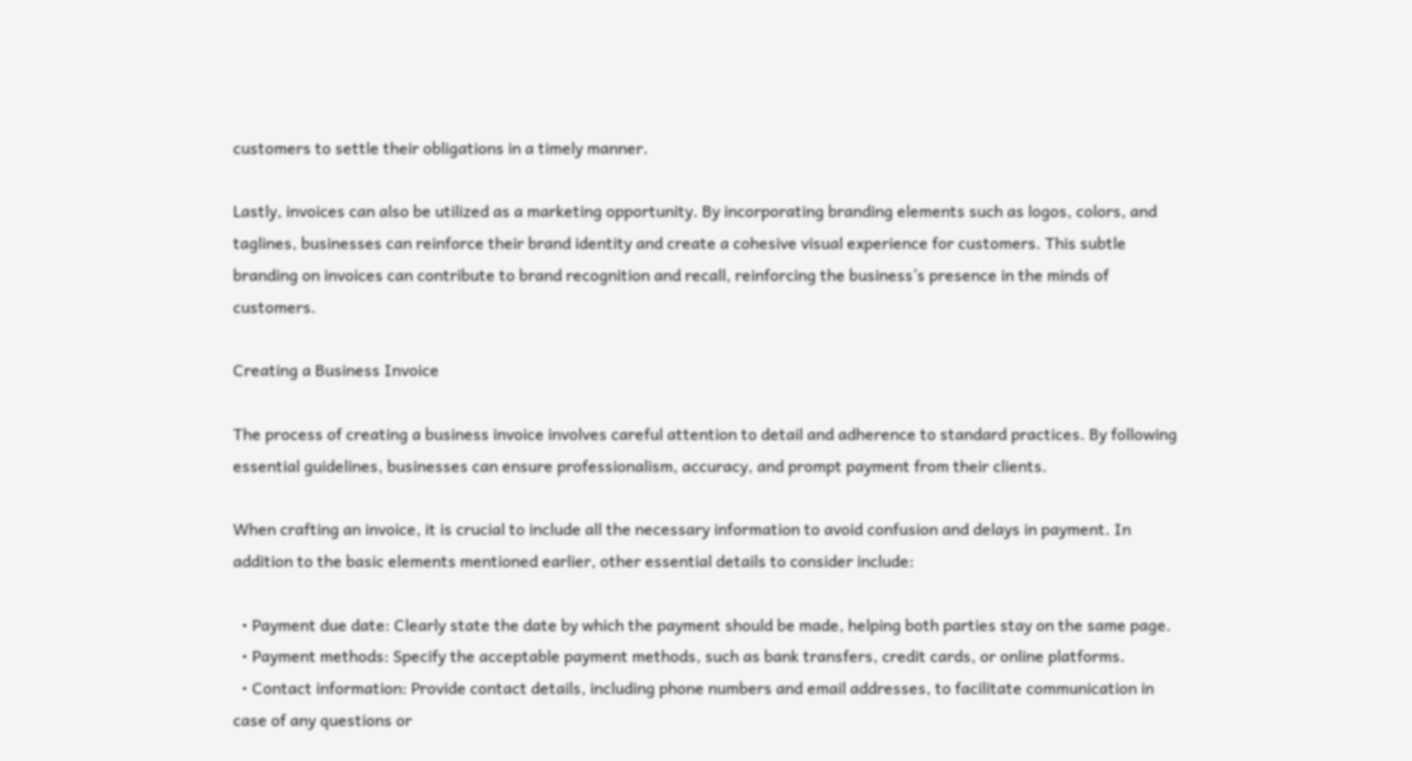customers to settle their obligations in a timely manner.

Lastly, invoices can also be utilized as a marketing opportunity. By incorporating branding elements such as logos, colors, and taglines, businesses can reinforce their brand identity and create a cohesive visual experience for customers. This subtle branding on invoices can contribute to brand recognition and recall, reinforcing the business’s presence in the minds of customers.

Creating a Business Invoice

The process of creating a business invoice involves careful attention to detail and adherence to standard practices. By following essential guidelines, businesses can ensure professionalism, accuracy, and prompt payment from their clients.

When crafting an invoice, it is crucial to include all the necessary information to avoid confusion and delays in payment. In addition to the basic elements mentioned earlier, other essential details to consider include:

  • Payment due date: Clearly state the date by which the payment should be made, helping both parties stay on the same page.
  • Payment methods: Specify the acceptable payment methods, such as bank transfers, credit cards, or online platforms.
  • Contact information: Provide contact details, including phone numbers and email addresses, to facilitate communication in case of any questions or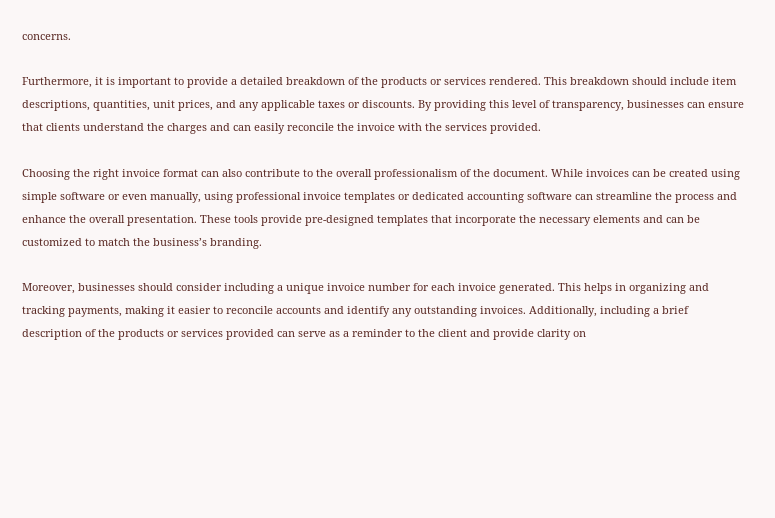concerns.

Furthermore, it is important to provide a detailed breakdown of the products or services rendered. This breakdown should include item descriptions, quantities, unit prices, and any applicable taxes or discounts. By providing this level of transparency, businesses can ensure that clients understand the charges and can easily reconcile the invoice with the services provided.

Choosing the right invoice format can also contribute to the overall professionalism of the document. While invoices can be created using simple software or even manually, using professional invoice templates or dedicated accounting software can streamline the process and enhance the overall presentation. These tools provide pre-designed templates that incorporate the necessary elements and can be customized to match the business’s branding.

Moreover, businesses should consider including a unique invoice number for each invoice generated. This helps in organizing and tracking payments, making it easier to reconcile accounts and identify any outstanding invoices. Additionally, including a brief description of the products or services provided can serve as a reminder to the client and provide clarity on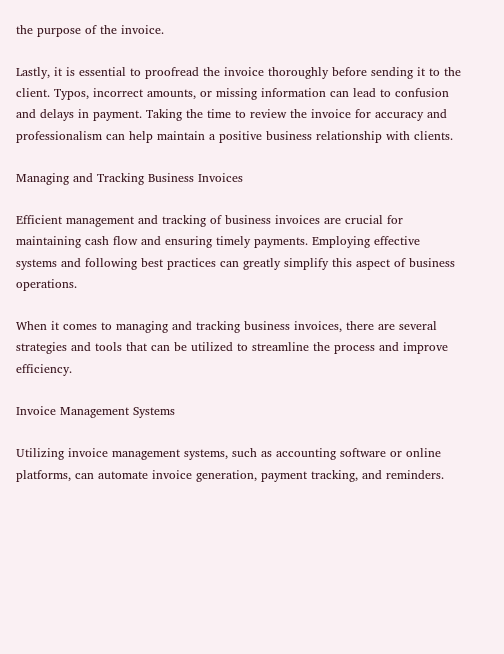the purpose of the invoice.

Lastly, it is essential to proofread the invoice thoroughly before sending it to the client. Typos, incorrect amounts, or missing information can lead to confusion and delays in payment. Taking the time to review the invoice for accuracy and professionalism can help maintain a positive business relationship with clients.

Managing and Tracking Business Invoices

Efficient management and tracking of business invoices are crucial for maintaining cash flow and ensuring timely payments. Employing effective systems and following best practices can greatly simplify this aspect of business operations.

When it comes to managing and tracking business invoices, there are several strategies and tools that can be utilized to streamline the process and improve efficiency.

Invoice Management Systems

Utilizing invoice management systems, such as accounting software or online platforms, can automate invoice generation, payment tracking, and reminders.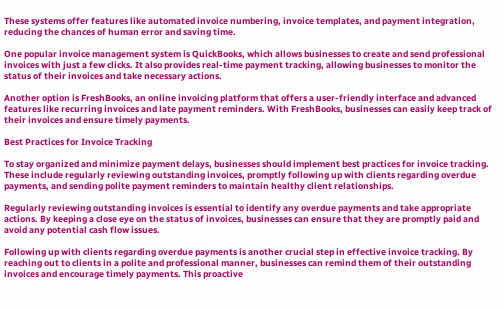These systems offer features like automated invoice numbering, invoice templates, and payment integration, reducing the chances of human error and saving time.

One popular invoice management system is QuickBooks, which allows businesses to create and send professional invoices with just a few clicks. It also provides real-time payment tracking, allowing businesses to monitor the status of their invoices and take necessary actions.

Another option is FreshBooks, an online invoicing platform that offers a user-friendly interface and advanced features like recurring invoices and late payment reminders. With FreshBooks, businesses can easily keep track of their invoices and ensure timely payments.

Best Practices for Invoice Tracking

To stay organized and minimize payment delays, businesses should implement best practices for invoice tracking. These include regularly reviewing outstanding invoices, promptly following up with clients regarding overdue payments, and sending polite payment reminders to maintain healthy client relationships.

Regularly reviewing outstanding invoices is essential to identify any overdue payments and take appropriate actions. By keeping a close eye on the status of invoices, businesses can ensure that they are promptly paid and avoid any potential cash flow issues.

Following up with clients regarding overdue payments is another crucial step in effective invoice tracking. By reaching out to clients in a polite and professional manner, businesses can remind them of their outstanding invoices and encourage timely payments. This proactive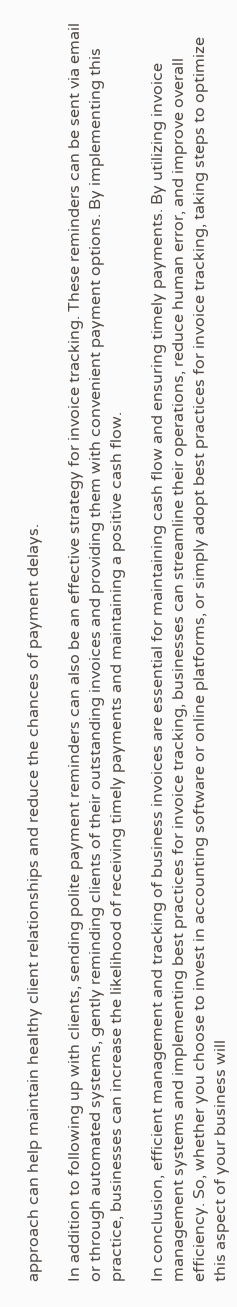approach can help maintain healthy client relationships and reduce the chances of payment delays.

In addition to following up with clients, sending polite payment reminders can also be an effective strategy for invoice tracking. These reminders can be sent via email or through automated systems, gently reminding clients of their outstanding invoices and providing them with convenient payment options. By implementing this practice, businesses can increase the likelihood of receiving timely payments and maintaining a positive cash flow.

In conclusion, efficient management and tracking of business invoices are essential for maintaining cash flow and ensuring timely payments. By utilizing invoice management systems and implementing best practices for invoice tracking, businesses can streamline their operations, reduce human error, and improve overall efficiency. So, whether you choose to invest in accounting software or online platforms, or simply adopt best practices for invoice tracking, taking steps to optimize this aspect of your business will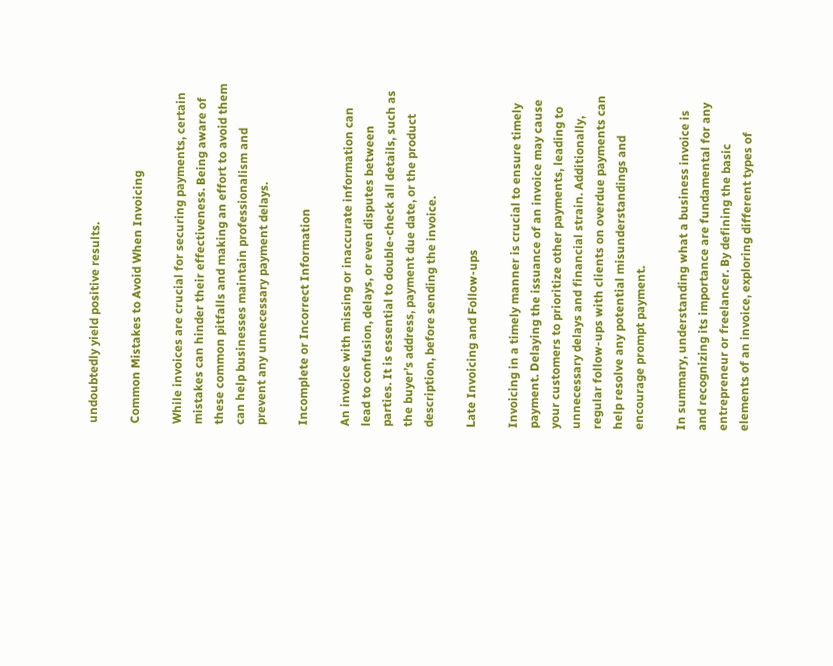undoubtedly yield positive results.

Common Mistakes to Avoid When Invoicing

While invoices are crucial for securing payments, certain mistakes can hinder their effectiveness. Being aware of these common pitfalls and making an effort to avoid them can help businesses maintain professionalism and prevent any unnecessary payment delays.

Incomplete or Incorrect Information

An invoice with missing or inaccurate information can lead to confusion, delays, or even disputes between parties. It is essential to double-check all details, such as the buyer’s address, payment due date, or the product description, before sending the invoice.

Late Invoicing and Follow-ups

Invoicing in a timely manner is crucial to ensure timely payment. Delaying the issuance of an invoice may cause your customers to prioritize other payments, leading to unnecessary delays and financial strain. Additionally, regular follow-ups with clients on overdue payments can help resolve any potential misunderstandings and encourage prompt payment.

In summary, understanding what a business invoice is and recognizing its importance are fundamental for any entrepreneur or freelancer. By defining the basic elements of an invoice, exploring different types of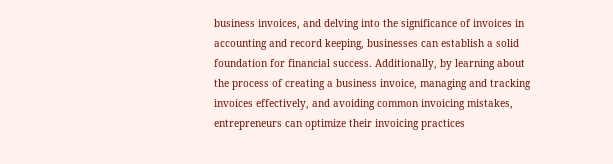business invoices, and delving into the significance of invoices in accounting and record keeping, businesses can establish a solid foundation for financial success. Additionally, by learning about the process of creating a business invoice, managing and tracking invoices effectively, and avoiding common invoicing mistakes, entrepreneurs can optimize their invoicing practices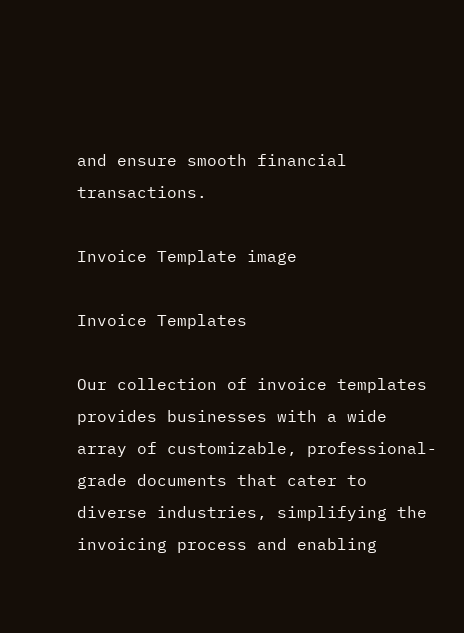and ensure smooth financial transactions.

Invoice Template image

Invoice Templates

Our collection of invoice templates provides businesses with a wide array of customizable, professional-grade documents that cater to diverse industries, simplifying the invoicing process and enabling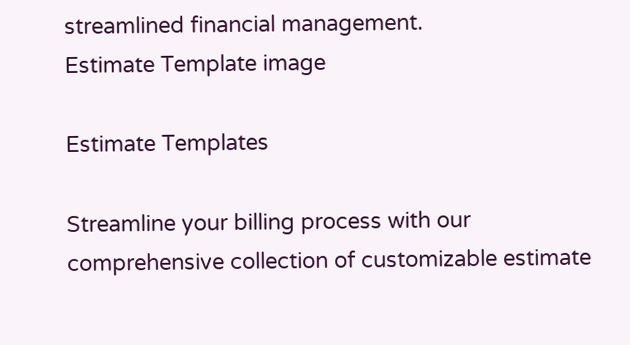streamlined financial management.
Estimate Template image

Estimate Templates

Streamline your billing process with our comprehensive collection of customizable estimate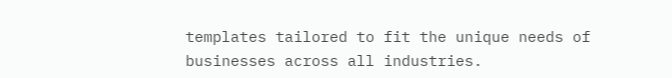templates tailored to fit the unique needs of businesses across all industries.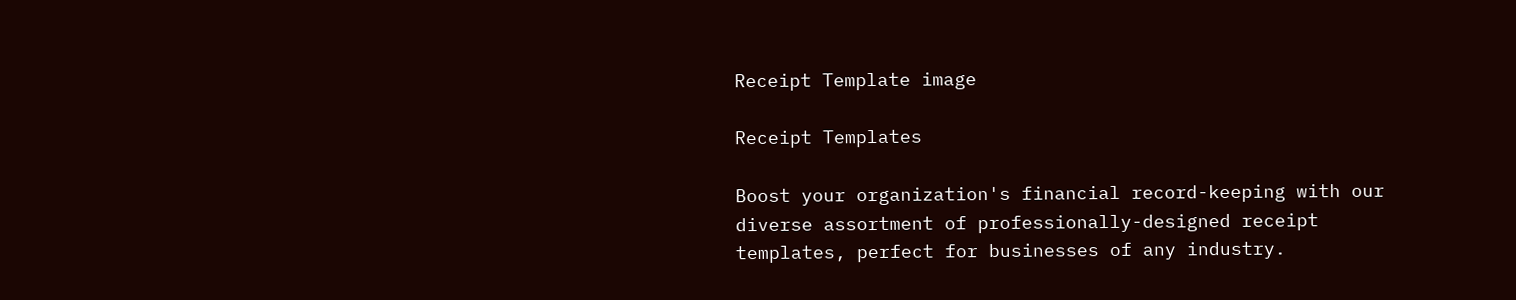Receipt Template image

Receipt Templates

Boost your organization's financial record-keeping with our diverse assortment of professionally-designed receipt templates, perfect for businesses of any industry.